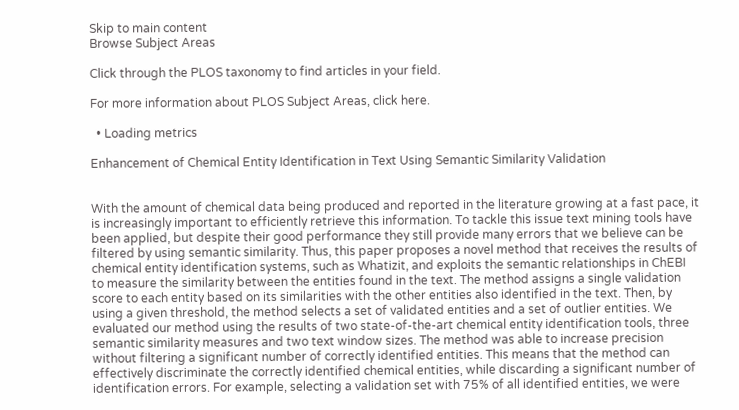Skip to main content
Browse Subject Areas

Click through the PLOS taxonomy to find articles in your field.

For more information about PLOS Subject Areas, click here.

  • Loading metrics

Enhancement of Chemical Entity Identification in Text Using Semantic Similarity Validation


With the amount of chemical data being produced and reported in the literature growing at a fast pace, it is increasingly important to efficiently retrieve this information. To tackle this issue text mining tools have been applied, but despite their good performance they still provide many errors that we believe can be filtered by using semantic similarity. Thus, this paper proposes a novel method that receives the results of chemical entity identification systems, such as Whatizit, and exploits the semantic relationships in ChEBI to measure the similarity between the entities found in the text. The method assigns a single validation score to each entity based on its similarities with the other entities also identified in the text. Then, by using a given threshold, the method selects a set of validated entities and a set of outlier entities. We evaluated our method using the results of two state-of-the-art chemical entity identification tools, three semantic similarity measures and two text window sizes. The method was able to increase precision without filtering a significant number of correctly identified entities. This means that the method can effectively discriminate the correctly identified chemical entities, while discarding a significant number of identification errors. For example, selecting a validation set with 75% of all identified entities, we were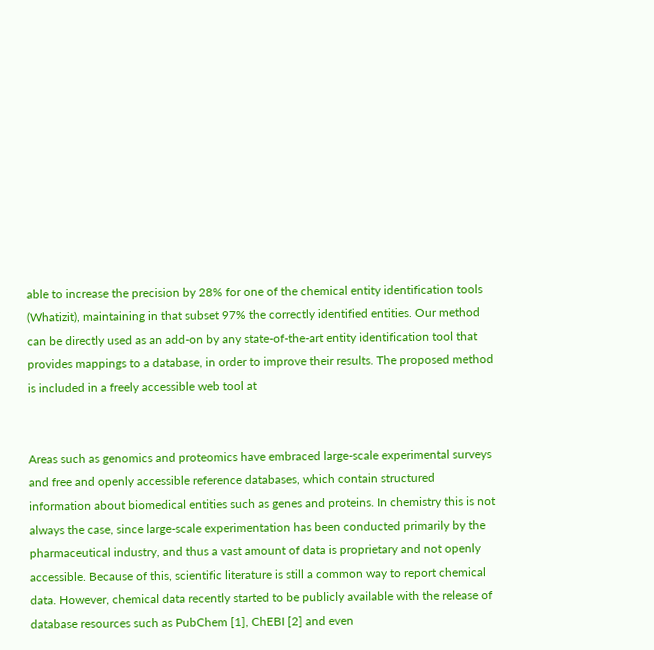able to increase the precision by 28% for one of the chemical entity identification tools (Whatizit), maintaining in that subset 97% the correctly identified entities. Our method can be directly used as an add-on by any state-of-the-art entity identification tool that provides mappings to a database, in order to improve their results. The proposed method is included in a freely accessible web tool at


Areas such as genomics and proteomics have embraced large-scale experimental surveys and free and openly accessible reference databases, which contain structured information about biomedical entities such as genes and proteins. In chemistry this is not always the case, since large-scale experimentation has been conducted primarily by the pharmaceutical industry, and thus a vast amount of data is proprietary and not openly accessible. Because of this, scientific literature is still a common way to report chemical data. However, chemical data recently started to be publicly available with the release of database resources such as PubChem [1], ChEBI [2] and even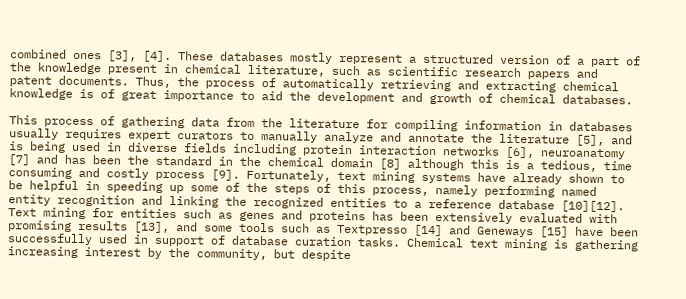combined ones [3], [4]. These databases mostly represent a structured version of a part of the knowledge present in chemical literature, such as scientific research papers and patent documents. Thus, the process of automatically retrieving and extracting chemical knowledge is of great importance to aid the development and growth of chemical databases.

This process of gathering data from the literature for compiling information in databases usually requires expert curators to manually analyze and annotate the literature [5], and is being used in diverse fields including protein interaction networks [6], neuroanatomy [7] and has been the standard in the chemical domain [8] although this is a tedious, time consuming and costly process [9]. Fortunately, text mining systems have already shown to be helpful in speeding up some of the steps of this process, namely performing named entity recognition and linking the recognized entities to a reference database [10][12]. Text mining for entities such as genes and proteins has been extensively evaluated with promising results [13], and some tools such as Textpresso [14] and Geneways [15] have been successfully used in support of database curation tasks. Chemical text mining is gathering increasing interest by the community, but despite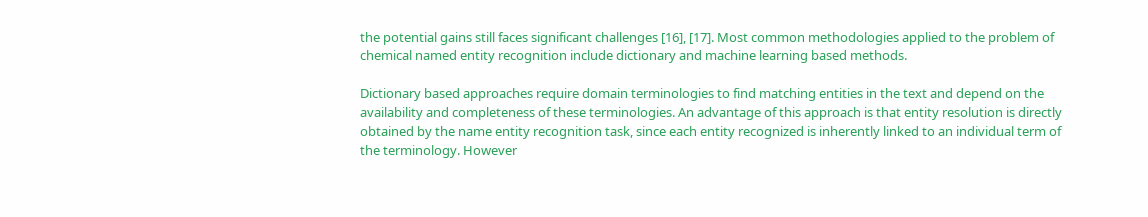the potential gains still faces significant challenges [16], [17]. Most common methodologies applied to the problem of chemical named entity recognition include dictionary and machine learning based methods.

Dictionary based approaches require domain terminologies to find matching entities in the text and depend on the availability and completeness of these terminologies. An advantage of this approach is that entity resolution is directly obtained by the name entity recognition task, since each entity recognized is inherently linked to an individual term of the terminology. However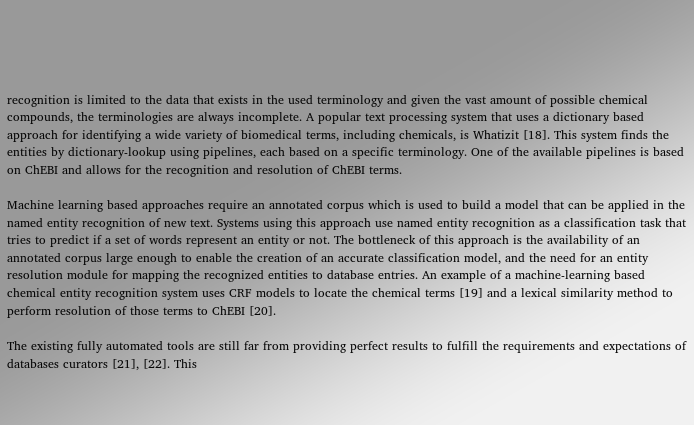recognition is limited to the data that exists in the used terminology and given the vast amount of possible chemical compounds, the terminologies are always incomplete. A popular text processing system that uses a dictionary based approach for identifying a wide variety of biomedical terms, including chemicals, is Whatizit [18]. This system finds the entities by dictionary-lookup using pipelines, each based on a specific terminology. One of the available pipelines is based on ChEBI and allows for the recognition and resolution of ChEBI terms.

Machine learning based approaches require an annotated corpus which is used to build a model that can be applied in the named entity recognition of new text. Systems using this approach use named entity recognition as a classification task that tries to predict if a set of words represent an entity or not. The bottleneck of this approach is the availability of an annotated corpus large enough to enable the creation of an accurate classification model, and the need for an entity resolution module for mapping the recognized entities to database entries. An example of a machine-learning based chemical entity recognition system uses CRF models to locate the chemical terms [19] and a lexical similarity method to perform resolution of those terms to ChEBI [20].

The existing fully automated tools are still far from providing perfect results to fulfill the requirements and expectations of databases curators [21], [22]. This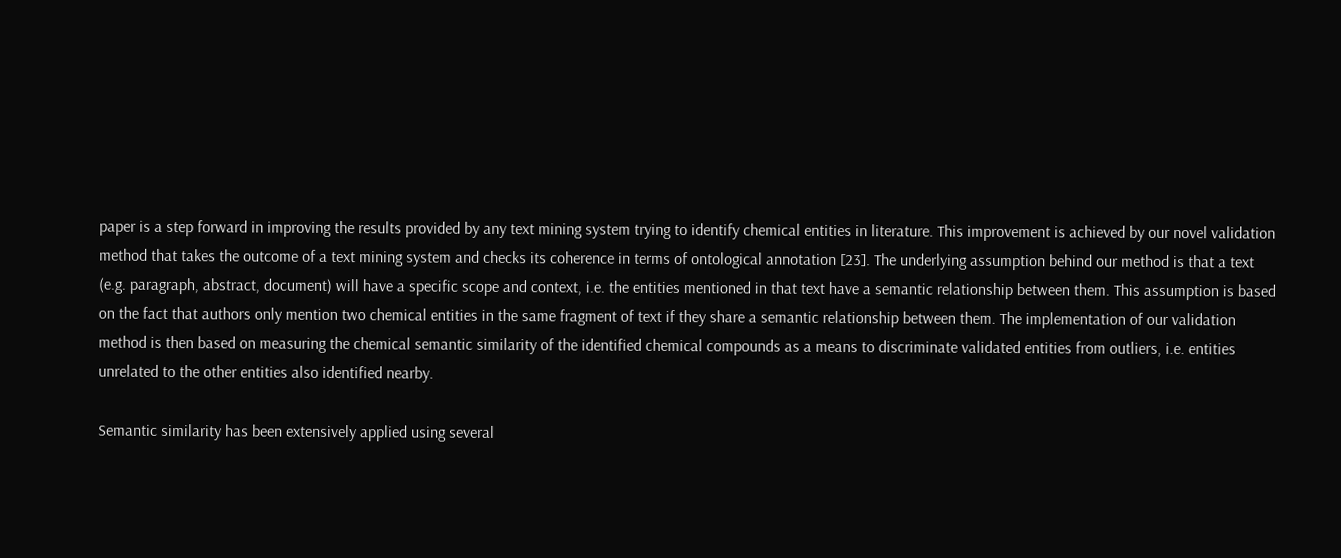paper is a step forward in improving the results provided by any text mining system trying to identify chemical entities in literature. This improvement is achieved by our novel validation method that takes the outcome of a text mining system and checks its coherence in terms of ontological annotation [23]. The underlying assumption behind our method is that a text (e.g. paragraph, abstract, document) will have a specific scope and context, i.e. the entities mentioned in that text have a semantic relationship between them. This assumption is based on the fact that authors only mention two chemical entities in the same fragment of text if they share a semantic relationship between them. The implementation of our validation method is then based on measuring the chemical semantic similarity of the identified chemical compounds as a means to discriminate validated entities from outliers, i.e. entities unrelated to the other entities also identified nearby.

Semantic similarity has been extensively applied using several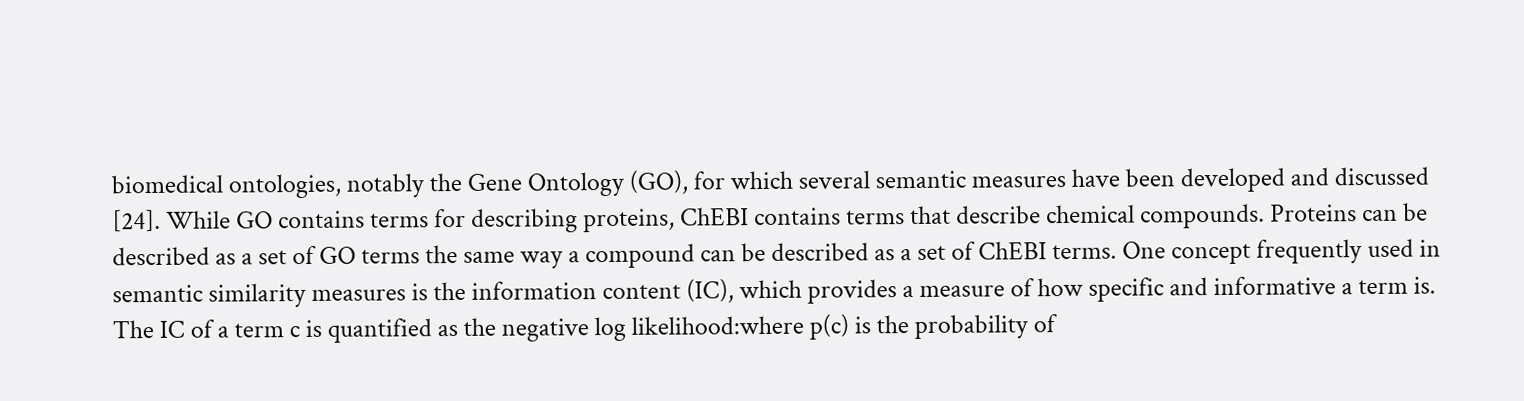biomedical ontologies, notably the Gene Ontology (GO), for which several semantic measures have been developed and discussed [24]. While GO contains terms for describing proteins, ChEBI contains terms that describe chemical compounds. Proteins can be described as a set of GO terms the same way a compound can be described as a set of ChEBI terms. One concept frequently used in semantic similarity measures is the information content (IC), which provides a measure of how specific and informative a term is. The IC of a term c is quantified as the negative log likelihood:where p(c) is the probability of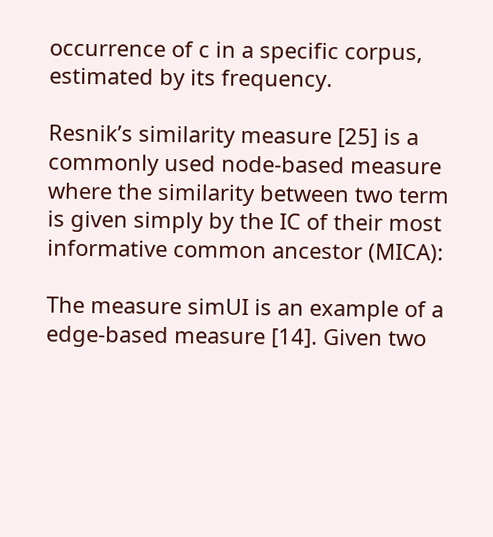occurrence of c in a specific corpus, estimated by its frequency.

Resnik’s similarity measure [25] is a commonly used node-based measure where the similarity between two term is given simply by the IC of their most informative common ancestor (MICA):

The measure simUI is an example of a edge-based measure [14]. Given two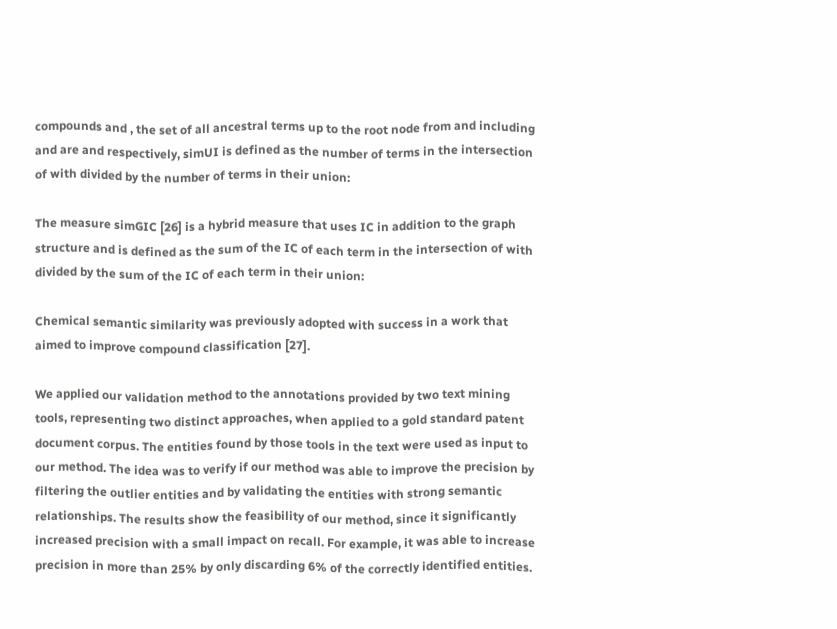compounds and , the set of all ancestral terms up to the root node from and including and are and respectively, simUI is defined as the number of terms in the intersection of with divided by the number of terms in their union:

The measure simGIC [26] is a hybrid measure that uses IC in addition to the graph structure and is defined as the sum of the IC of each term in the intersection of with divided by the sum of the IC of each term in their union:

Chemical semantic similarity was previously adopted with success in a work that aimed to improve compound classification [27].

We applied our validation method to the annotations provided by two text mining tools, representing two distinct approaches, when applied to a gold standard patent document corpus. The entities found by those tools in the text were used as input to our method. The idea was to verify if our method was able to improve the precision by filtering the outlier entities and by validating the entities with strong semantic relationships. The results show the feasibility of our method, since it significantly increased precision with a small impact on recall. For example, it was able to increase precision in more than 25% by only discarding 6% of the correctly identified entities.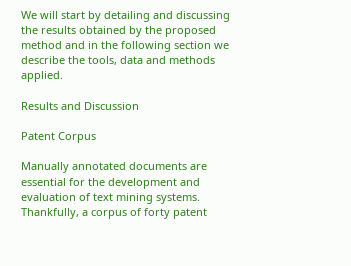We will start by detailing and discussing the results obtained by the proposed method and in the following section we describe the tools, data and methods applied.

Results and Discussion

Patent Corpus

Manually annotated documents are essential for the development and evaluation of text mining systems. Thankfully, a corpus of forty patent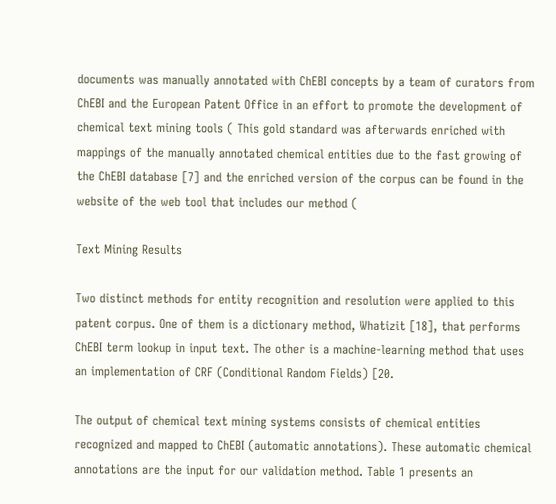documents was manually annotated with ChEBI concepts by a team of curators from ChEBI and the European Patent Office in an effort to promote the development of chemical text mining tools ( This gold standard was afterwards enriched with mappings of the manually annotated chemical entities due to the fast growing of the ChEBI database [7] and the enriched version of the corpus can be found in the website of the web tool that includes our method (

Text Mining Results

Two distinct methods for entity recognition and resolution were applied to this patent corpus. One of them is a dictionary method, Whatizit [18], that performs ChEBI term lookup in input text. The other is a machine-learning method that uses an implementation of CRF (Conditional Random Fields) [20.

The output of chemical text mining systems consists of chemical entities recognized and mapped to ChEBI (automatic annotations). These automatic chemical annotations are the input for our validation method. Table 1 presents an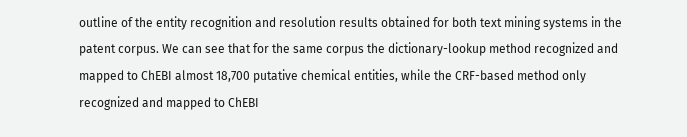outline of the entity recognition and resolution results obtained for both text mining systems in the patent corpus. We can see that for the same corpus the dictionary-lookup method recognized and mapped to ChEBI almost 18,700 putative chemical entities, while the CRF-based method only recognized and mapped to ChEBI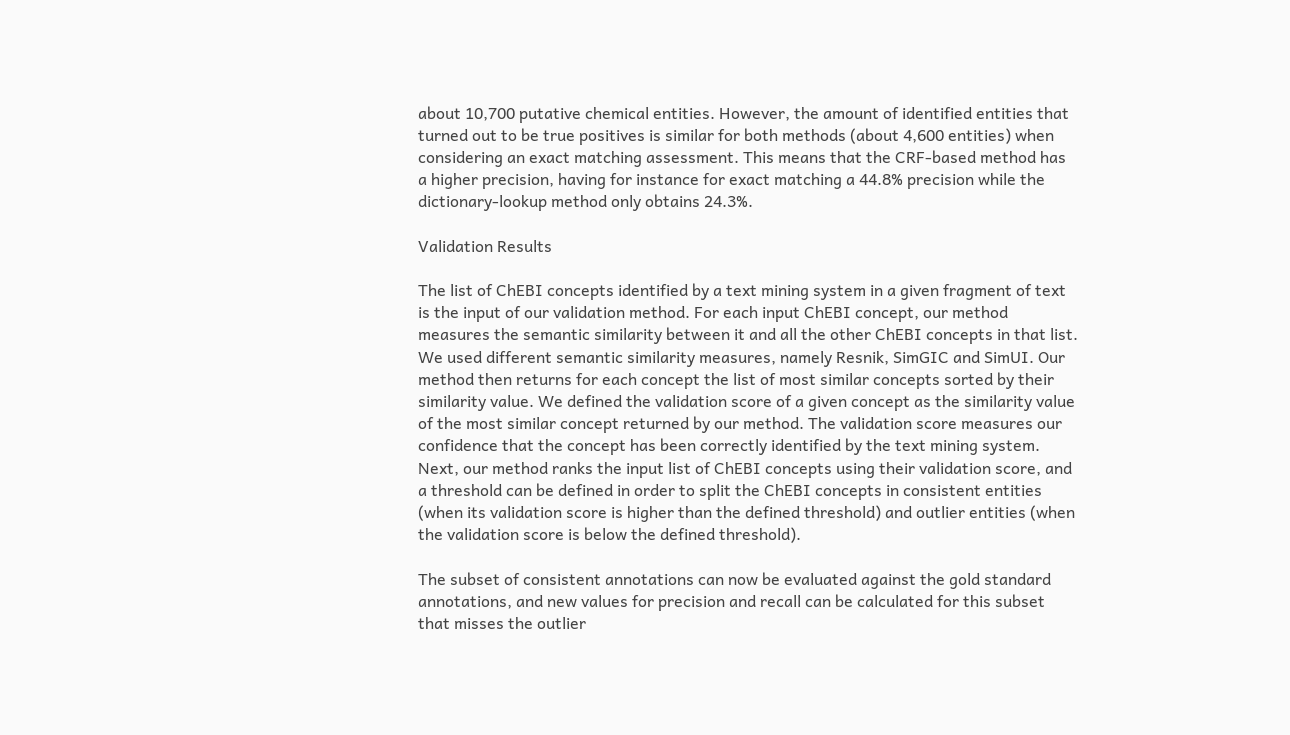about 10,700 putative chemical entities. However, the amount of identified entities that turned out to be true positives is similar for both methods (about 4,600 entities) when considering an exact matching assessment. This means that the CRF-based method has a higher precision, having for instance for exact matching a 44.8% precision while the dictionary-lookup method only obtains 24.3%.

Validation Results

The list of ChEBI concepts identified by a text mining system in a given fragment of text is the input of our validation method. For each input ChEBI concept, our method measures the semantic similarity between it and all the other ChEBI concepts in that list. We used different semantic similarity measures, namely Resnik, SimGIC and SimUI. Our method then returns for each concept the list of most similar concepts sorted by their similarity value. We defined the validation score of a given concept as the similarity value of the most similar concept returned by our method. The validation score measures our confidence that the concept has been correctly identified by the text mining system. Next, our method ranks the input list of ChEBI concepts using their validation score, and a threshold can be defined in order to split the ChEBI concepts in consistent entities (when its validation score is higher than the defined threshold) and outlier entities (when the validation score is below the defined threshold).

The subset of consistent annotations can now be evaluated against the gold standard annotations, and new values for precision and recall can be calculated for this subset that misses the outlier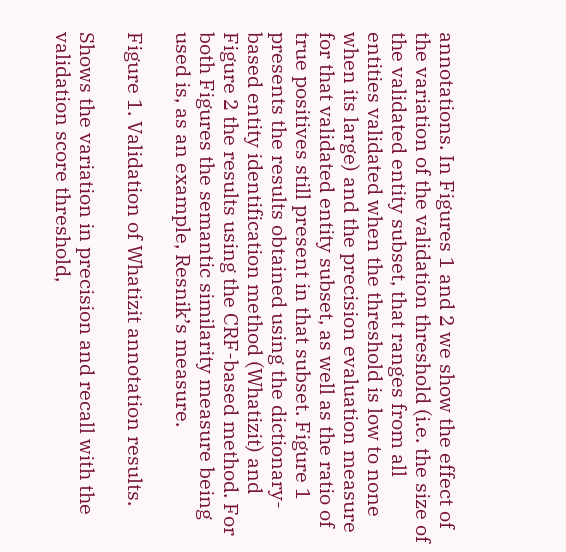annotations. In Figures 1 and 2 we show the effect of the variation of the validation threshold (i.e. the size of the validated entity subset, that ranges from all entities validated when the threshold is low to none when its large) and the precision evaluation measure for that validated entity subset, as well as the ratio of true positives still present in that subset. Figure 1 presents the results obtained using the dictionary-based entity identification method (Whatizit) and Figure 2 the results using the CRF-based method. For both Figures the semantic similarity measure being used is, as an example, Resnik’s measure.

Figure 1. Validation of Whatizit annotation results.

Shows the variation in precision and recall with the validation score threshold,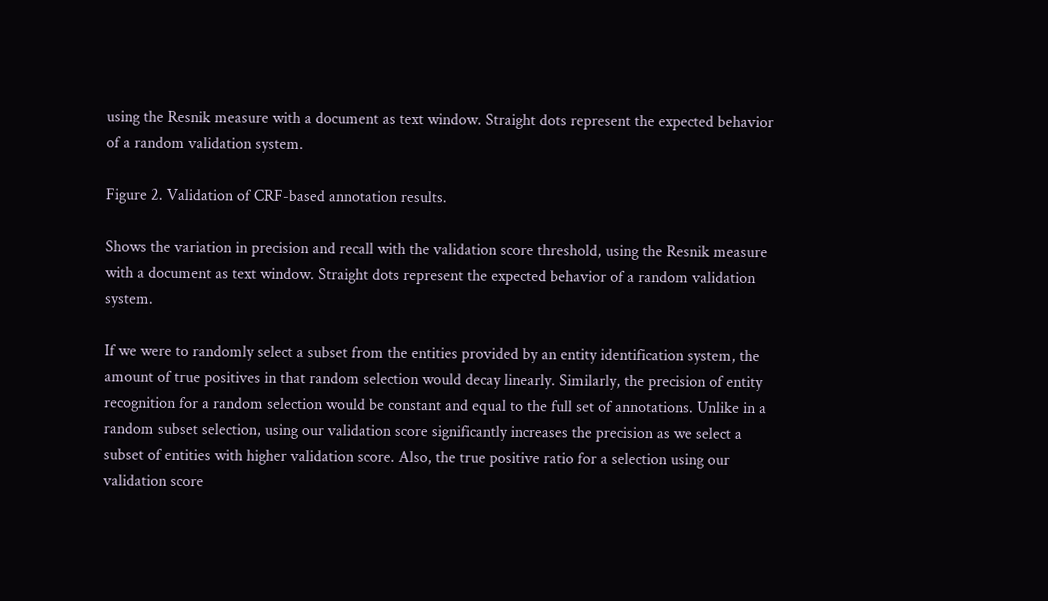using the Resnik measure with a document as text window. Straight dots represent the expected behavior of a random validation system.

Figure 2. Validation of CRF-based annotation results.

Shows the variation in precision and recall with the validation score threshold, using the Resnik measure with a document as text window. Straight dots represent the expected behavior of a random validation system.

If we were to randomly select a subset from the entities provided by an entity identification system, the amount of true positives in that random selection would decay linearly. Similarly, the precision of entity recognition for a random selection would be constant and equal to the full set of annotations. Unlike in a random subset selection, using our validation score significantly increases the precision as we select a subset of entities with higher validation score. Also, the true positive ratio for a selection using our validation score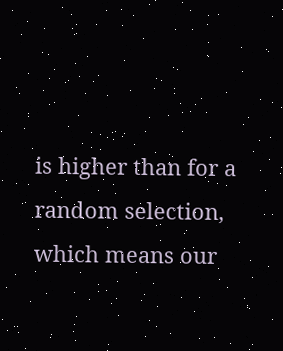is higher than for a random selection, which means our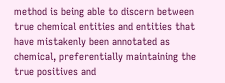method is being able to discern between true chemical entities and entities that have mistakenly been annotated as chemical, preferentially maintaining the true positives and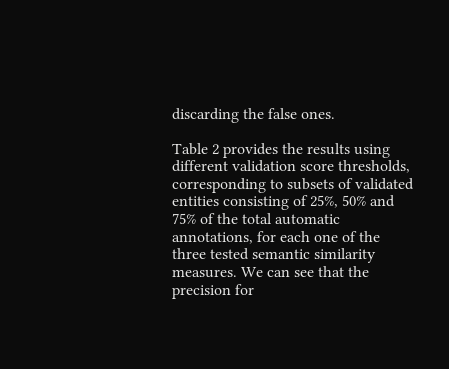discarding the false ones.

Table 2 provides the results using different validation score thresholds, corresponding to subsets of validated entities consisting of 25%, 50% and 75% of the total automatic annotations, for each one of the three tested semantic similarity measures. We can see that the precision for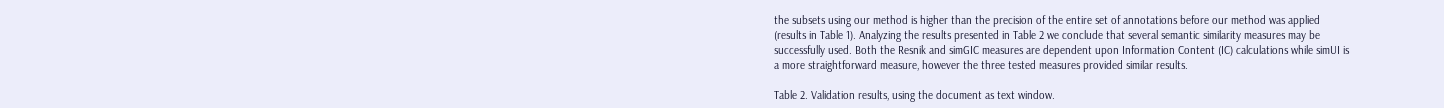the subsets using our method is higher than the precision of the entire set of annotations before our method was applied (results in Table 1). Analyzing the results presented in Table 2 we conclude that several semantic similarity measures may be successfully used. Both the Resnik and simGIC measures are dependent upon Information Content (IC) calculations while simUI is a more straightforward measure, however the three tested measures provided similar results.

Table 2. Validation results, using the document as text window.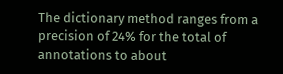The dictionary method ranges from a precision of 24% for the total of annotations to about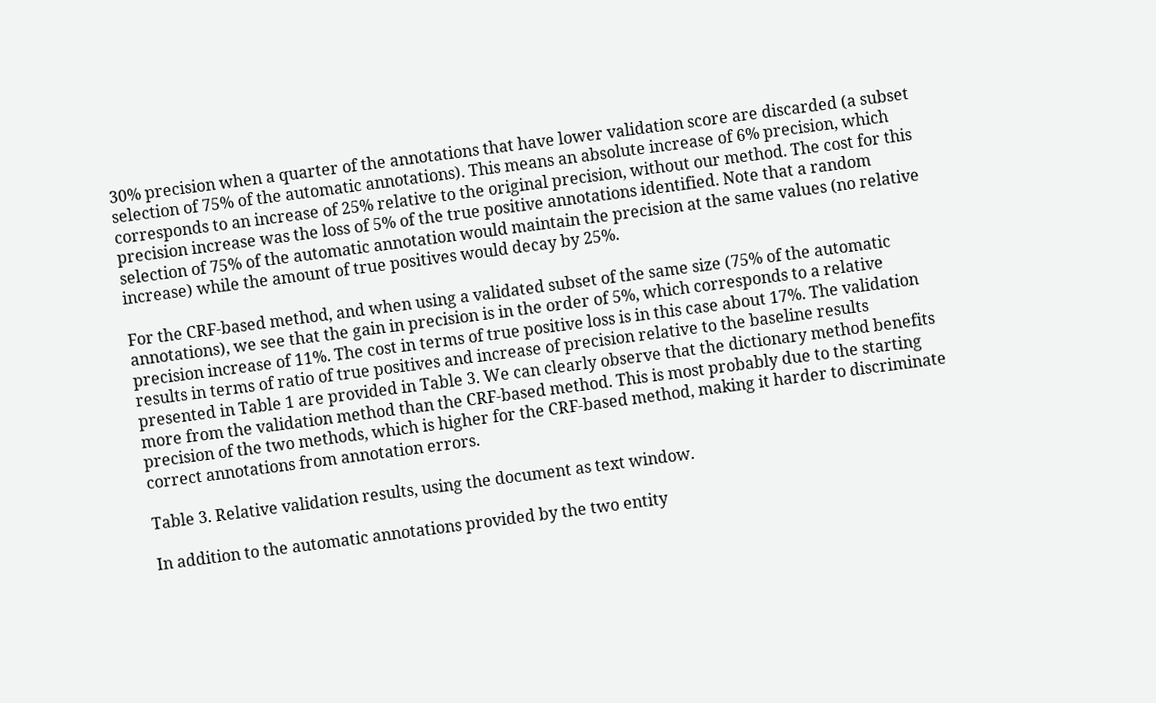30% precision when a quarter of the annotations that have lower validation score are discarded (a subset selection of 75% of the automatic annotations). This means an absolute increase of 6% precision, which corresponds to an increase of 25% relative to the original precision, without our method. The cost for this precision increase was the loss of 5% of the true positive annotations identified. Note that a random selection of 75% of the automatic annotation would maintain the precision at the same values (no relative increase) while the amount of true positives would decay by 25%.

For the CRF-based method, and when using a validated subset of the same size (75% of the automatic annotations), we see that the gain in precision is in the order of 5%, which corresponds to a relative precision increase of 11%. The cost in terms of true positive loss is in this case about 17%. The validation results in terms of ratio of true positives and increase of precision relative to the baseline results presented in Table 1 are provided in Table 3. We can clearly observe that the dictionary method benefits more from the validation method than the CRF-based method. This is most probably due to the starting precision of the two methods, which is higher for the CRF-based method, making it harder to discriminate correct annotations from annotation errors.

Table 3. Relative validation results, using the document as text window.

In addition to the automatic annotations provided by the two entity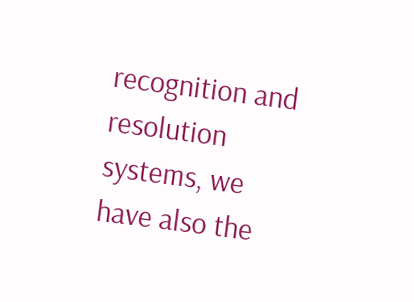recognition and resolution systems, we have also the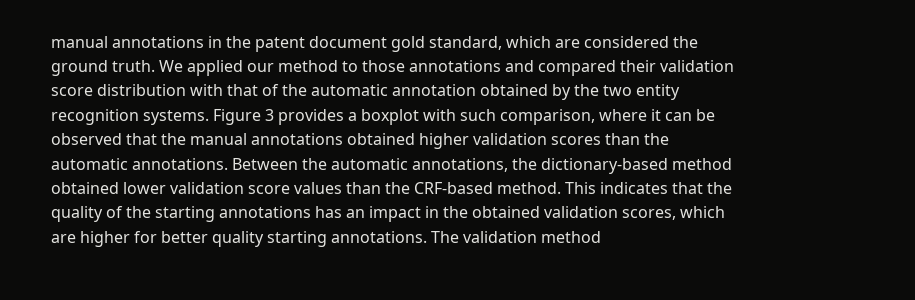manual annotations in the patent document gold standard, which are considered the ground truth. We applied our method to those annotations and compared their validation score distribution with that of the automatic annotation obtained by the two entity recognition systems. Figure 3 provides a boxplot with such comparison, where it can be observed that the manual annotations obtained higher validation scores than the automatic annotations. Between the automatic annotations, the dictionary-based method obtained lower validation score values than the CRF-based method. This indicates that the quality of the starting annotations has an impact in the obtained validation scores, which are higher for better quality starting annotations. The validation method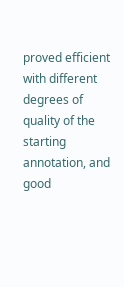proved efficient with different degrees of quality of the starting annotation, and good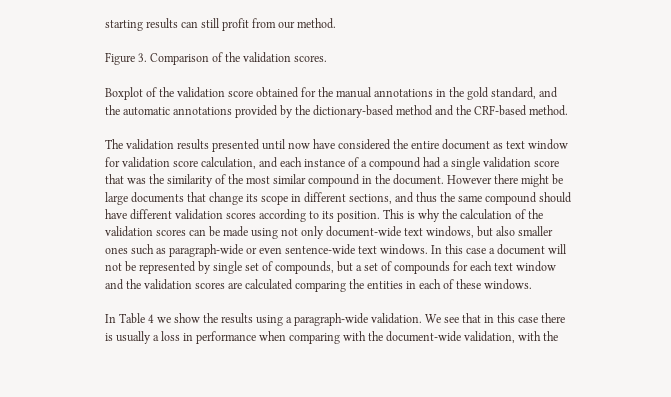starting results can still profit from our method.

Figure 3. Comparison of the validation scores.

Boxplot of the validation score obtained for the manual annotations in the gold standard, and the automatic annotations provided by the dictionary-based method and the CRF-based method.

The validation results presented until now have considered the entire document as text window for validation score calculation, and each instance of a compound had a single validation score that was the similarity of the most similar compound in the document. However there might be large documents that change its scope in different sections, and thus the same compound should have different validation scores according to its position. This is why the calculation of the validation scores can be made using not only document-wide text windows, but also smaller ones such as paragraph-wide or even sentence-wide text windows. In this case a document will not be represented by single set of compounds, but a set of compounds for each text window and the validation scores are calculated comparing the entities in each of these windows.

In Table 4 we show the results using a paragraph-wide validation. We see that in this case there is usually a loss in performance when comparing with the document-wide validation, with the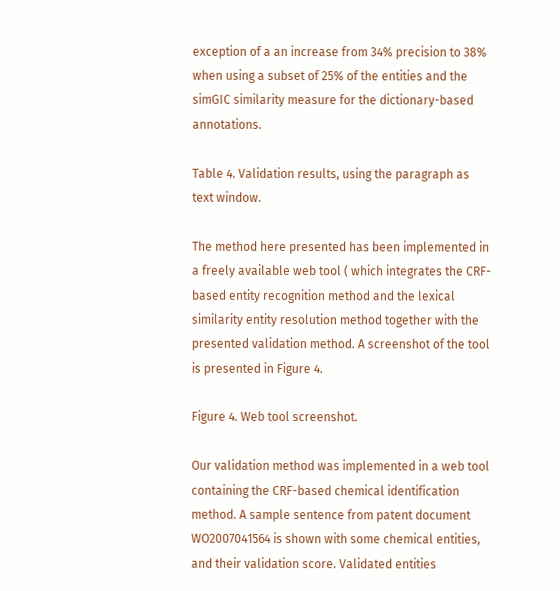exception of a an increase from 34% precision to 38% when using a subset of 25% of the entities and the simGIC similarity measure for the dictionary-based annotations.

Table 4. Validation results, using the paragraph as text window.

The method here presented has been implemented in a freely available web tool ( which integrates the CRF-based entity recognition method and the lexical similarity entity resolution method together with the presented validation method. A screenshot of the tool is presented in Figure 4.

Figure 4. Web tool screenshot.

Our validation method was implemented in a web tool containing the CRF-based chemical identification method. A sample sentence from patent document WO2007041564 is shown with some chemical entities, and their validation score. Validated entities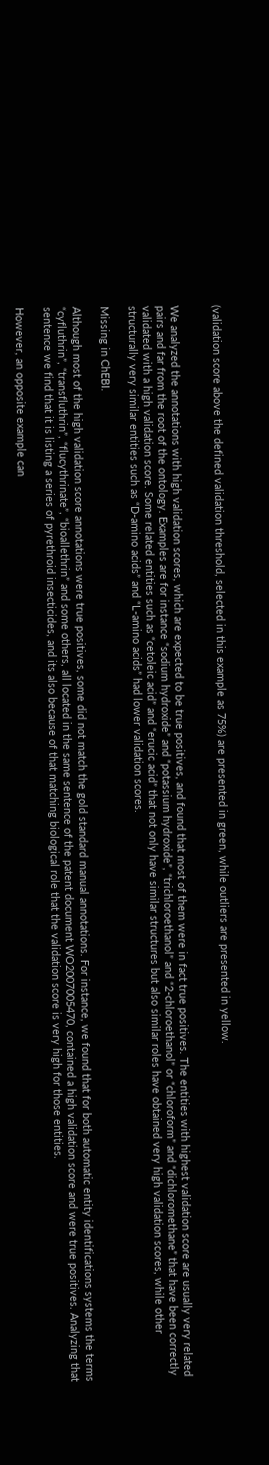(validation score above the defined validation threshold, selected in this example as 75%) are presented in green, while outliers are presented in yellow.


We analyzed the annotations with high validation scores, which are expected to be true positives, and found that most of them were in fact true positives. The entities with highest validation score are usually very related pairs and far from the root of the ontology. Examples are for instance “sodium hydroxide” and “potassium hydroxide”, “trichloroethanol” and “2-chloroethanol” or “chloroform” and “dichloromethane” that have been correctly validated with a high validation score. Some related entities such as “cetoleic acid” and “erucic acid” that not only have similar structures but also similar roles have obtained very high validation scores, while other structurally very similar entities such as “D-amino acids” and “L-amino acids” had lower validation scores.

Missing in ChEBI.

Although most of the high validation score annotations were true positives, some did not match the gold standard manual annotations. For instance, we found that for both automatic entity identifications systems the terms “cyfluthrin”, “transfluthrin”, “flucythrinate”, “bioallethrin” and some others, all located in the same sentence of the patent document WO2007005470, contained a high validation score and were true positives. Analyzing that sentence we find that it is listing a series of pyrethroid insecticides, and its also because of that matching biological role that the validation score is very high for those entities.

However, an opposite example can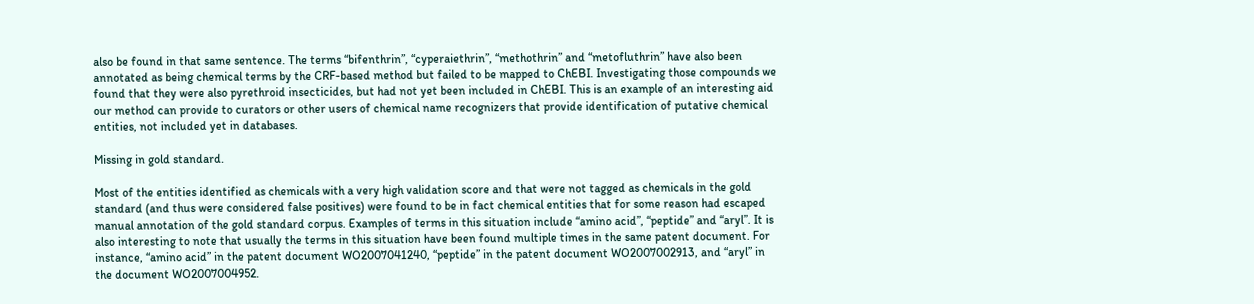also be found in that same sentence. The terms “bifenthrin”, “cyperaiethrin”, “methothrin” and “metofluthrin” have also been annotated as being chemical terms by the CRF-based method but failed to be mapped to ChEBI. Investigating those compounds we found that they were also pyrethroid insecticides, but had not yet been included in ChEBI. This is an example of an interesting aid our method can provide to curators or other users of chemical name recognizers that provide identification of putative chemical entities, not included yet in databases.

Missing in gold standard.

Most of the entities identified as chemicals with a very high validation score and that were not tagged as chemicals in the gold standard (and thus were considered false positives) were found to be in fact chemical entities that for some reason had escaped manual annotation of the gold standard corpus. Examples of terms in this situation include “amino acid”, “peptide” and “aryl”. It is also interesting to note that usually the terms in this situation have been found multiple times in the same patent document. For instance, “amino acid” in the patent document WO2007041240, “peptide” in the patent document WO2007002913, and “aryl” in the document WO2007004952.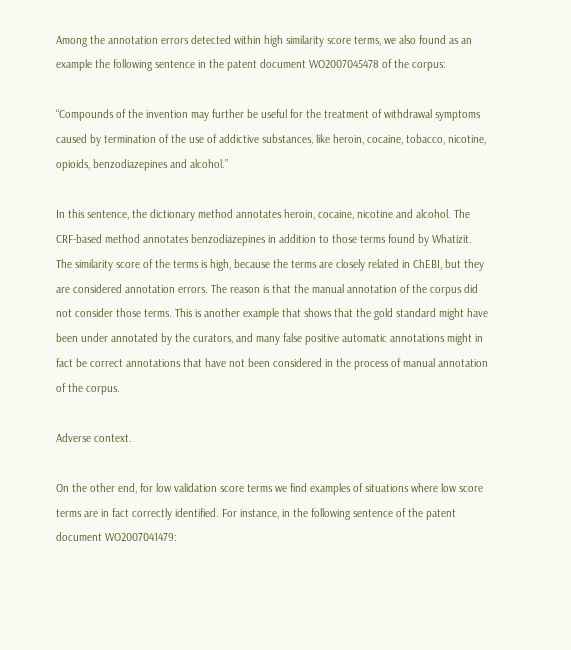Among the annotation errors detected within high similarity score terms, we also found as an example the following sentence in the patent document WO2007045478 of the corpus:

“Compounds of the invention may further be useful for the treatment of withdrawal symptoms caused by termination of the use of addictive substances, like heroin, cocaine, tobacco, nicotine, opioids, benzodiazepines and alcohol.”

In this sentence, the dictionary method annotates heroin, cocaine, nicotine and alcohol. The CRF-based method annotates benzodiazepines in addition to those terms found by Whatizit. The similarity score of the terms is high, because the terms are closely related in ChEBI, but they are considered annotation errors. The reason is that the manual annotation of the corpus did not consider those terms. This is another example that shows that the gold standard might have been under annotated by the curators, and many false positive automatic annotations might in fact be correct annotations that have not been considered in the process of manual annotation of the corpus.

Adverse context.

On the other end, for low validation score terms we find examples of situations where low score terms are in fact correctly identified. For instance, in the following sentence of the patent document WO2007041479: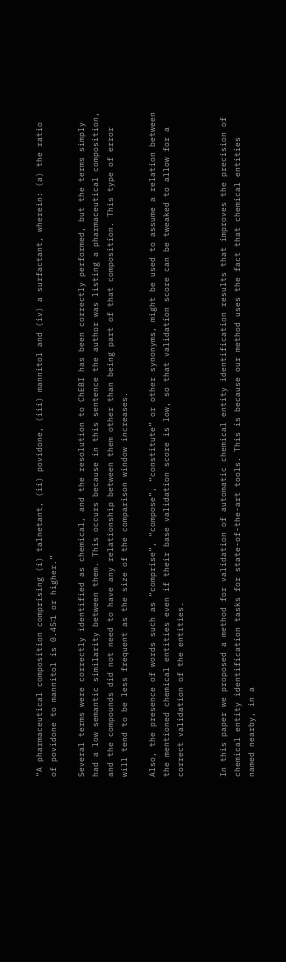“A pharmaceutical composition comprising (i) talnetant, (ii) povidone, (iii) mannitol and (iv) a surfactant, wherein: (a) the ratio of povidone to mannitol is 0.45∶1 or higher.”

Several terms were correctly identified as chemical, and the resolution to ChEBI has been correctly performed, but the terms simply had a low semantic similarity between them. This occurs because in this sentence the author was listing a pharmaceutical composition, and the compounds did not need to have any relationship between them other than being part of that composition. This type of error will tend to be less frequent as the size of the comparison window increases.

Also, the presence of words such as “comprise”, “compose”, “constitute” or other synonyms, might be used to assume a relation between the mentioned chemical entities even if their base validation score is low, so that validation score can be tweaked to allow for a correct validation of the entities.


In this paper we proposed a method for validation of automatic chemical entity identification results that improves the precision of chemical entity identification tasks for state-of-the-art tools. This is because our method uses the fact that chemical entities named nearby, in a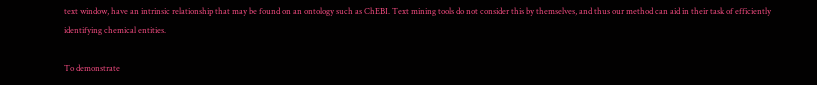text window, have an intrinsic relationship that may be found on an ontology such as ChEBI. Text mining tools do not consider this by themselves, and thus our method can aid in their task of efficiently identifying chemical entities.

To demonstrate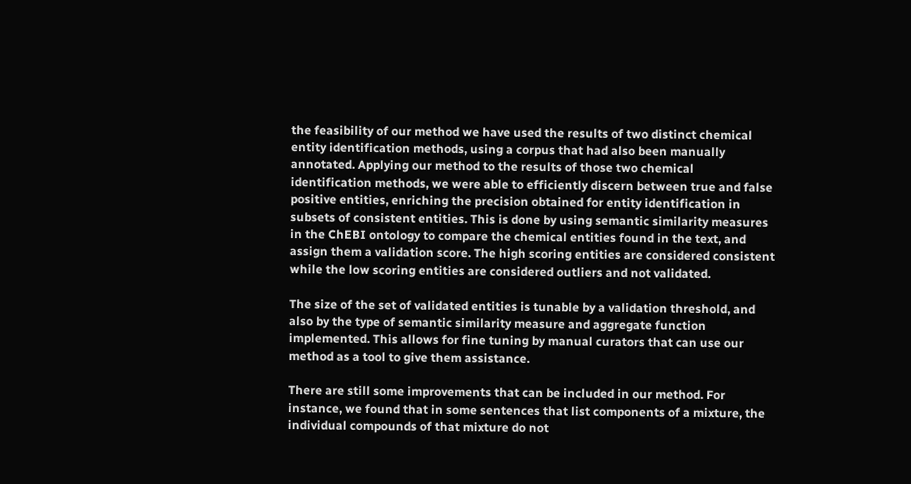the feasibility of our method we have used the results of two distinct chemical entity identification methods, using a corpus that had also been manually annotated. Applying our method to the results of those two chemical identification methods, we were able to efficiently discern between true and false positive entities, enriching the precision obtained for entity identification in subsets of consistent entities. This is done by using semantic similarity measures in the ChEBI ontology to compare the chemical entities found in the text, and assign them a validation score. The high scoring entities are considered consistent while the low scoring entities are considered outliers and not validated.

The size of the set of validated entities is tunable by a validation threshold, and also by the type of semantic similarity measure and aggregate function implemented. This allows for fine tuning by manual curators that can use our method as a tool to give them assistance.

There are still some improvements that can be included in our method. For instance, we found that in some sentences that list components of a mixture, the individual compounds of that mixture do not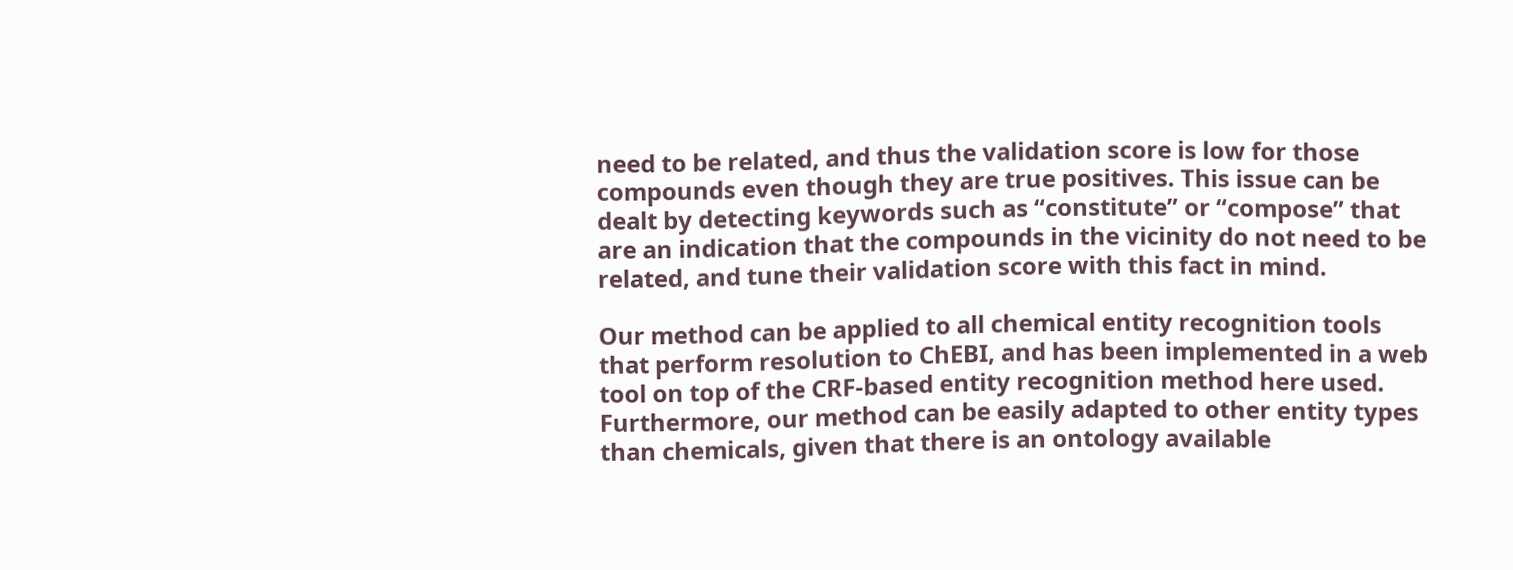need to be related, and thus the validation score is low for those compounds even though they are true positives. This issue can be dealt by detecting keywords such as “constitute” or “compose” that are an indication that the compounds in the vicinity do not need to be related, and tune their validation score with this fact in mind.

Our method can be applied to all chemical entity recognition tools that perform resolution to ChEBI, and has been implemented in a web tool on top of the CRF-based entity recognition method here used. Furthermore, our method can be easily adapted to other entity types than chemicals, given that there is an ontology available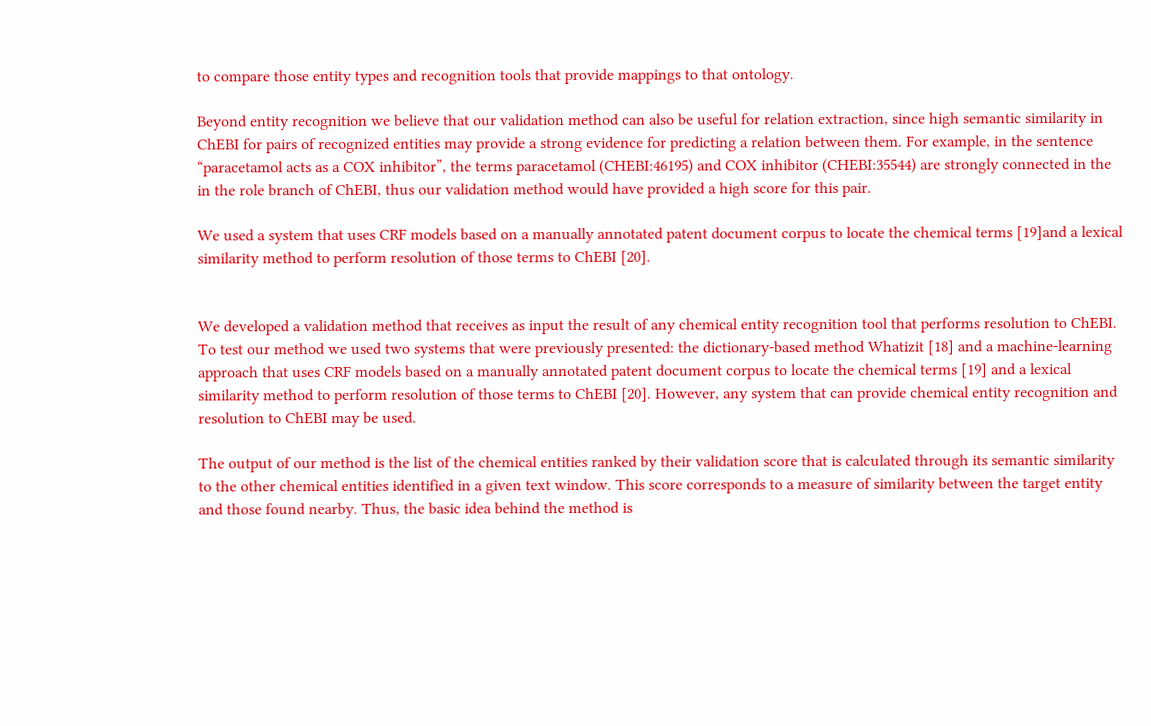to compare those entity types and recognition tools that provide mappings to that ontology.

Beyond entity recognition we believe that our validation method can also be useful for relation extraction, since high semantic similarity in ChEBI for pairs of recognized entities may provide a strong evidence for predicting a relation between them. For example, in the sentence “paracetamol acts as a COX inhibitor”, the terms paracetamol (CHEBI:46195) and COX inhibitor (CHEBI:35544) are strongly connected in the in the role branch of ChEBI, thus our validation method would have provided a high score for this pair.

We used a system that uses CRF models based on a manually annotated patent document corpus to locate the chemical terms [19]and a lexical similarity method to perform resolution of those terms to ChEBI [20].


We developed a validation method that receives as input the result of any chemical entity recognition tool that performs resolution to ChEBI. To test our method we used two systems that were previously presented: the dictionary-based method Whatizit [18] and a machine-learning approach that uses CRF models based on a manually annotated patent document corpus to locate the chemical terms [19] and a lexical similarity method to perform resolution of those terms to ChEBI [20]. However, any system that can provide chemical entity recognition and resolution to ChEBI may be used.

The output of our method is the list of the chemical entities ranked by their validation score that is calculated through its semantic similarity to the other chemical entities identified in a given text window. This score corresponds to a measure of similarity between the target entity and those found nearby. Thus, the basic idea behind the method is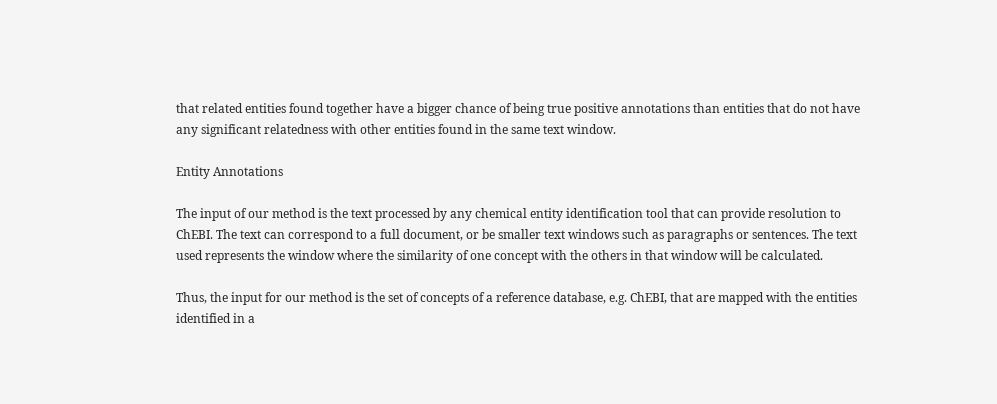that related entities found together have a bigger chance of being true positive annotations than entities that do not have any significant relatedness with other entities found in the same text window.

Entity Annotations

The input of our method is the text processed by any chemical entity identification tool that can provide resolution to ChEBI. The text can correspond to a full document, or be smaller text windows such as paragraphs or sentences. The text used represents the window where the similarity of one concept with the others in that window will be calculated.

Thus, the input for our method is the set of concepts of a reference database, e.g. ChEBI, that are mapped with the entities identified in a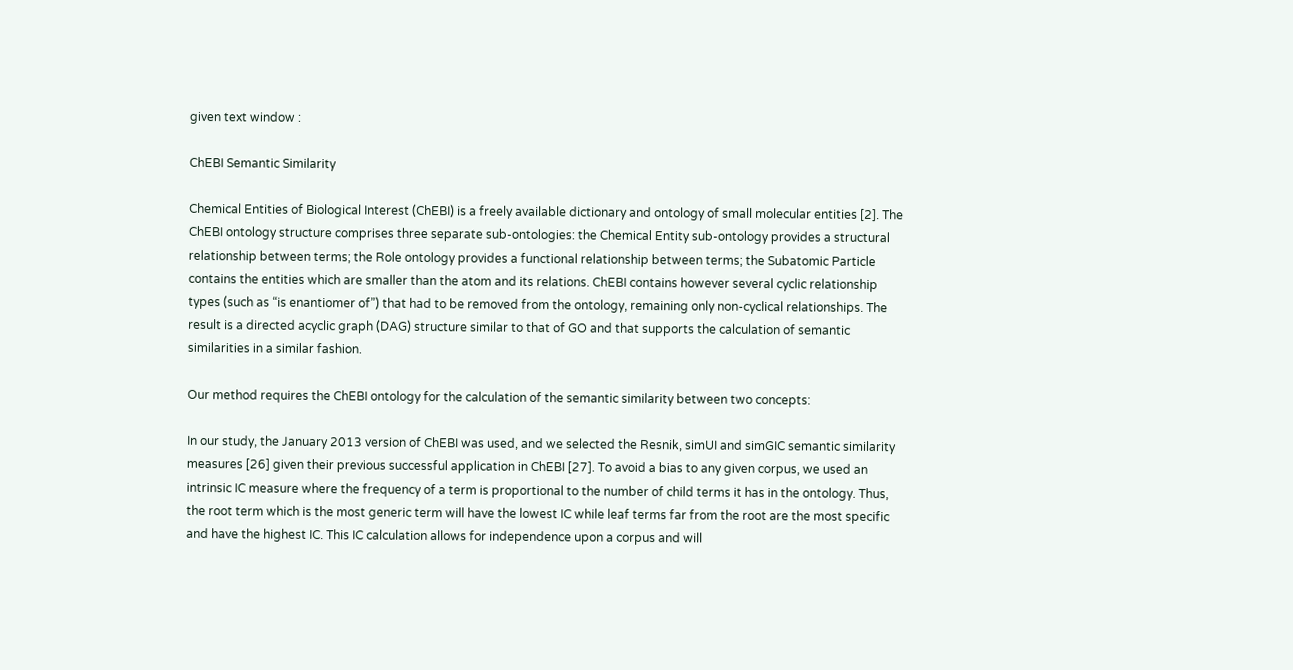given text window :

ChEBI Semantic Similarity

Chemical Entities of Biological Interest (ChEBI) is a freely available dictionary and ontology of small molecular entities [2]. The ChEBI ontology structure comprises three separate sub-ontologies: the Chemical Entity sub-ontology provides a structural relationship between terms; the Role ontology provides a functional relationship between terms; the Subatomic Particle contains the entities which are smaller than the atom and its relations. ChEBI contains however several cyclic relationship types (such as “is enantiomer of”) that had to be removed from the ontology, remaining only non-cyclical relationships. The result is a directed acyclic graph (DAG) structure similar to that of GO and that supports the calculation of semantic similarities in a similar fashion.

Our method requires the ChEBI ontology for the calculation of the semantic similarity between two concepts:

In our study, the January 2013 version of ChEBI was used, and we selected the Resnik, simUI and simGIC semantic similarity measures [26] given their previous successful application in ChEBI [27]. To avoid a bias to any given corpus, we used an intrinsic IC measure where the frequency of a term is proportional to the number of child terms it has in the ontology. Thus, the root term which is the most generic term will have the lowest IC while leaf terms far from the root are the most specific and have the highest IC. This IC calculation allows for independence upon a corpus and will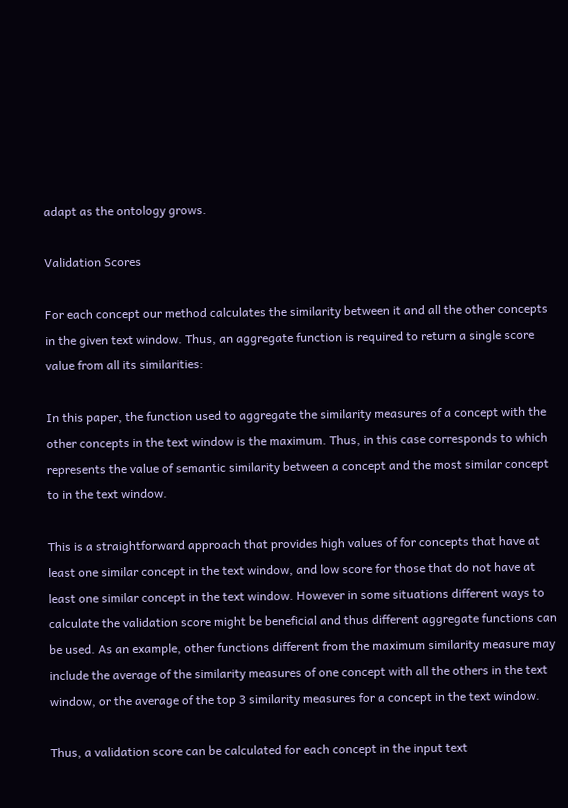adapt as the ontology grows.

Validation Scores

For each concept our method calculates the similarity between it and all the other concepts in the given text window. Thus, an aggregate function is required to return a single score value from all its similarities:

In this paper, the function used to aggregate the similarity measures of a concept with the other concepts in the text window is the maximum. Thus, in this case corresponds to which represents the value of semantic similarity between a concept and the most similar concept to in the text window.

This is a straightforward approach that provides high values of for concepts that have at least one similar concept in the text window, and low score for those that do not have at least one similar concept in the text window. However in some situations different ways to calculate the validation score might be beneficial and thus different aggregate functions can be used. As an example, other functions different from the maximum similarity measure may include the average of the similarity measures of one concept with all the others in the text window, or the average of the top 3 similarity measures for a concept in the text window.

Thus, a validation score can be calculated for each concept in the input text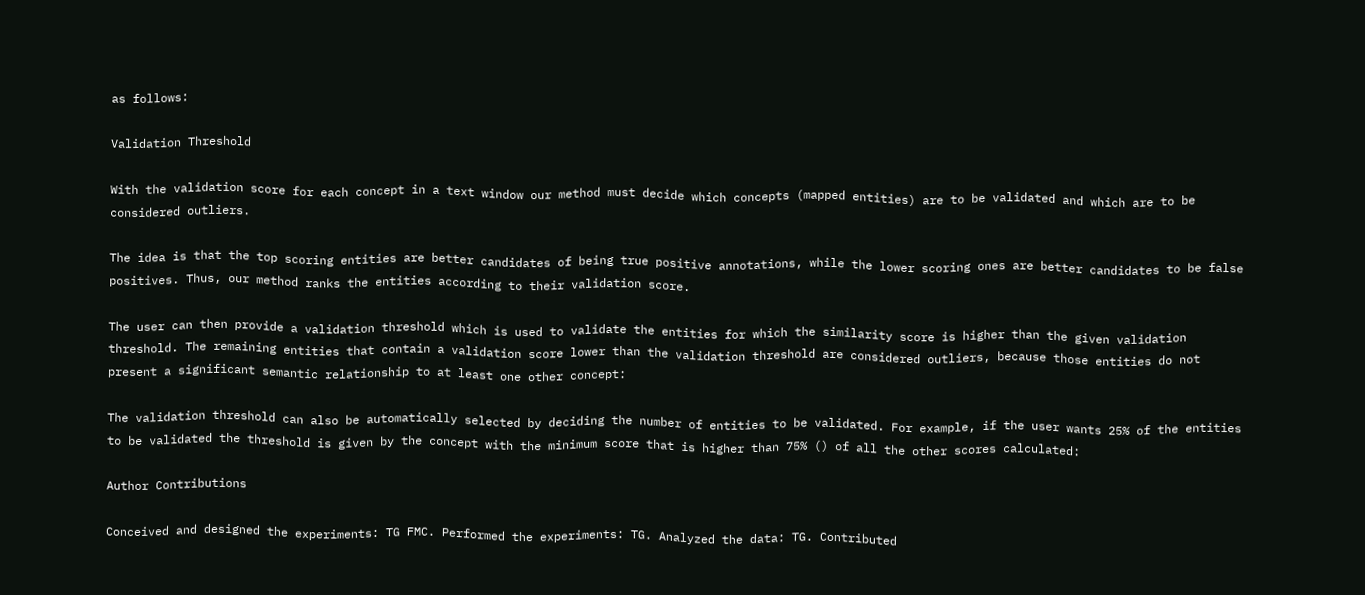as follows:

Validation Threshold

With the validation score for each concept in a text window our method must decide which concepts (mapped entities) are to be validated and which are to be considered outliers.

The idea is that the top scoring entities are better candidates of being true positive annotations, while the lower scoring ones are better candidates to be false positives. Thus, our method ranks the entities according to their validation score.

The user can then provide a validation threshold which is used to validate the entities for which the similarity score is higher than the given validation threshold. The remaining entities that contain a validation score lower than the validation threshold are considered outliers, because those entities do not present a significant semantic relationship to at least one other concept:

The validation threshold can also be automatically selected by deciding the number of entities to be validated. For example, if the user wants 25% of the entities to be validated the threshold is given by the concept with the minimum score that is higher than 75% () of all the other scores calculated:

Author Contributions

Conceived and designed the experiments: TG FMC. Performed the experiments: TG. Analyzed the data: TG. Contributed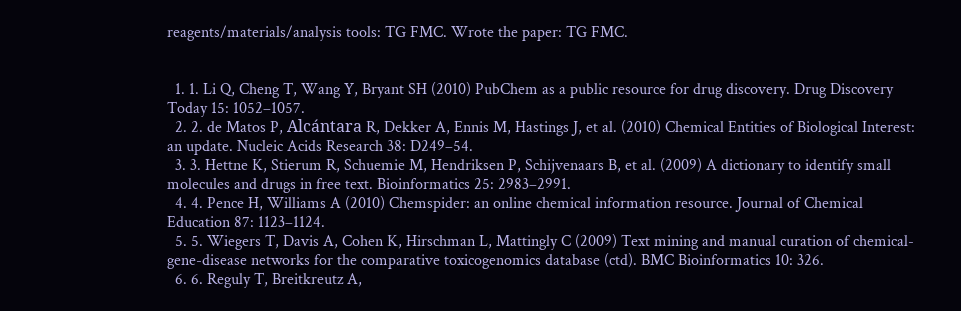reagents/materials/analysis tools: TG FMC. Wrote the paper: TG FMC.


  1. 1. Li Q, Cheng T, Wang Y, Bryant SH (2010) PubChem as a public resource for drug discovery. Drug Discovery Today 15: 1052–1057.
  2. 2. de Matos P, Alcántara R, Dekker A, Ennis M, Hastings J, et al. (2010) Chemical Entities of Biological Interest: an update. Nucleic Acids Research 38: D249–54.
  3. 3. Hettne K, Stierum R, Schuemie M, Hendriksen P, Schijvenaars B, et al. (2009) A dictionary to identify small molecules and drugs in free text. Bioinformatics 25: 2983–2991.
  4. 4. Pence H, Williams A (2010) Chemspider: an online chemical information resource. Journal of Chemical Education 87: 1123–1124.
  5. 5. Wiegers T, Davis A, Cohen K, Hirschman L, Mattingly C (2009) Text mining and manual curation of chemical-gene-disease networks for the comparative toxicogenomics database (ctd). BMC Bioinformatics 10: 326.
  6. 6. Reguly T, Breitkreutz A,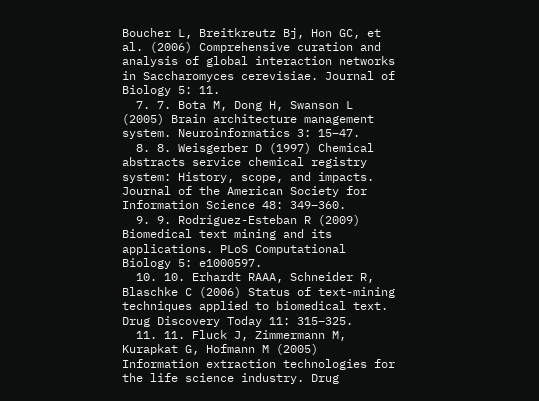Boucher L, Breitkreutz Bj, Hon GC, et al. (2006) Comprehensive curation and analysis of global interaction networks in Saccharomyces cerevisiae. Journal of Biology 5: 11.
  7. 7. Bota M, Dong H, Swanson L (2005) Brain architecture management system. Neuroinformatics 3: 15–47.
  8. 8. Weisgerber D (1997) Chemical abstracts service chemical registry system: History, scope, and impacts. Journal of the American Society for Information Science 48: 349–360.
  9. 9. Rodriguez-Esteban R (2009) Biomedical text mining and its applications. PLoS Computational Biology 5: e1000597.
  10. 10. Erhardt RAAA, Schneider R, Blaschke C (2006) Status of text-mining techniques applied to biomedical text. Drug Discovery Today 11: 315–325.
  11. 11. Fluck J, Zimmermann M, Kurapkat G, Hofmann M (2005) Information extraction technologies for the life science industry. Drug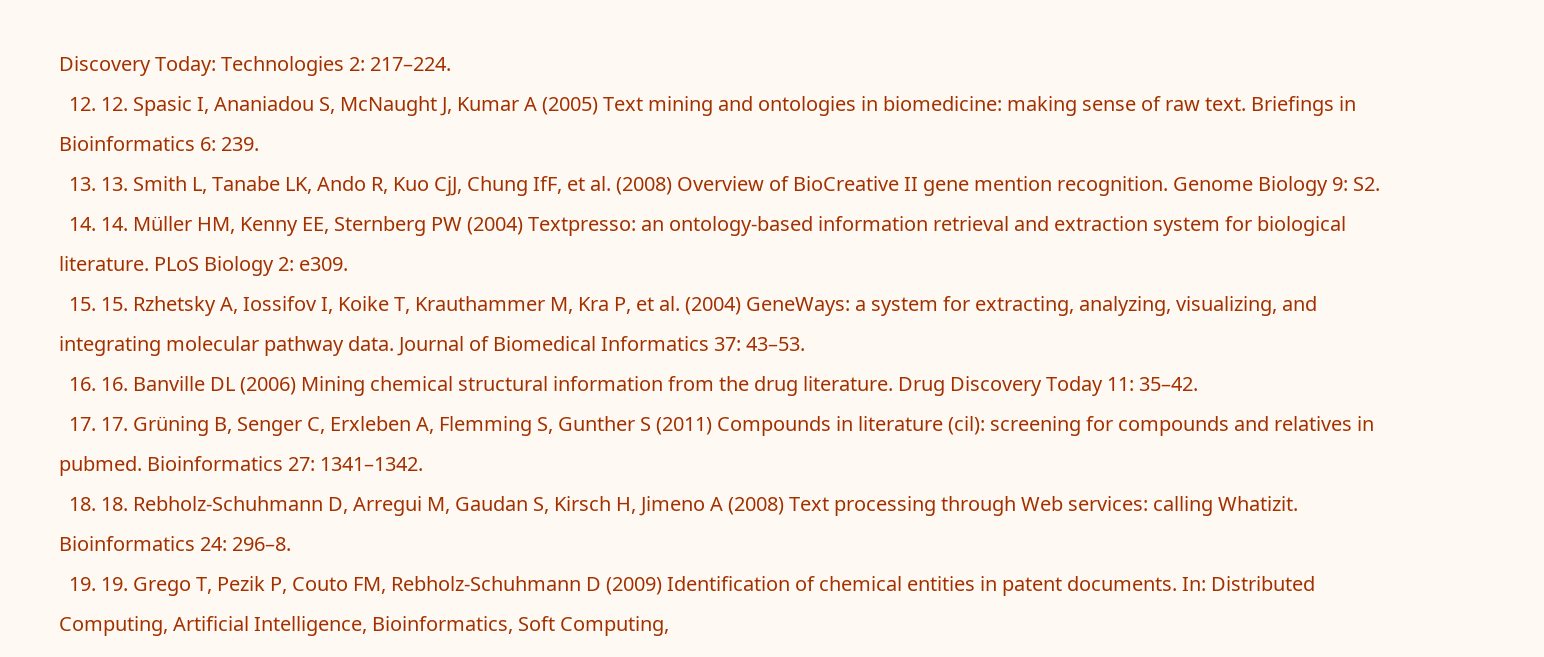Discovery Today: Technologies 2: 217–224.
  12. 12. Spasic I, Ananiadou S, McNaught J, Kumar A (2005) Text mining and ontologies in biomedicine: making sense of raw text. Briefings in Bioinformatics 6: 239.
  13. 13. Smith L, Tanabe LK, Ando R, Kuo CjJ, Chung IfF, et al. (2008) Overview of BioCreative II gene mention recognition. Genome Biology 9: S2.
  14. 14. Müller HM, Kenny EE, Sternberg PW (2004) Textpresso: an ontology-based information retrieval and extraction system for biological literature. PLoS Biology 2: e309.
  15. 15. Rzhetsky A, Iossifov I, Koike T, Krauthammer M, Kra P, et al. (2004) GeneWays: a system for extracting, analyzing, visualizing, and integrating molecular pathway data. Journal of Biomedical Informatics 37: 43–53.
  16. 16. Banville DL (2006) Mining chemical structural information from the drug literature. Drug Discovery Today 11: 35–42.
  17. 17. Grüning B, Senger C, Erxleben A, Flemming S, Gunther S (2011) Compounds in literature (cil): screening for compounds and relatives in pubmed. Bioinformatics 27: 1341–1342.
  18. 18. Rebholz-Schuhmann D, Arregui M, Gaudan S, Kirsch H, Jimeno A (2008) Text processing through Web services: calling Whatizit. Bioinformatics 24: 296–8.
  19. 19. Grego T, Pezik P, Couto FM, Rebholz-Schuhmann D (2009) Identification of chemical entities in patent documents. In: Distributed Computing, Artificial Intelligence, Bioinformatics, Soft Computing,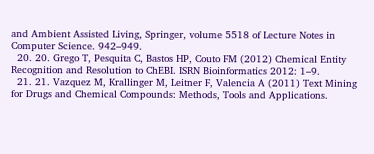and Ambient Assisted Living, Springer, volume 5518 of Lecture Notes in Computer Science. 942–949.
  20. 20. Grego T, Pesquita C, Bastos HP, Couto FM (2012) Chemical Entity Recognition and Resolution to ChEBI. ISRN Bioinformatics 2012: 1–9.
  21. 21. Vazquez M, Krallinger M, Leitner F, Valencia A (2011) Text Mining for Drugs and Chemical Compounds: Methods, Tools and Applications.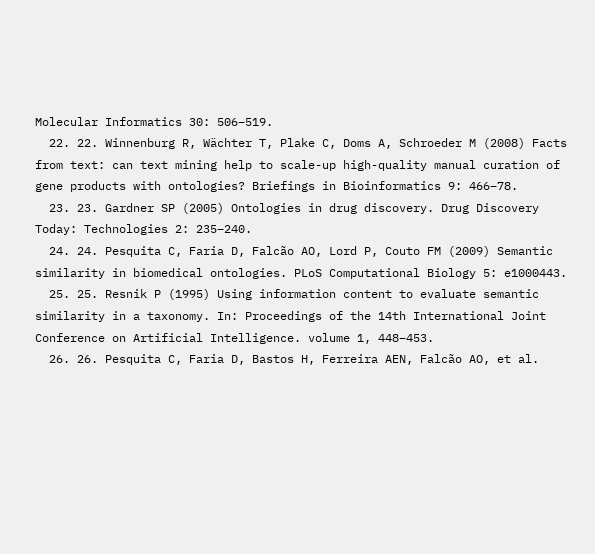Molecular Informatics 30: 506–519.
  22. 22. Winnenburg R, Wächter T, Plake C, Doms A, Schroeder M (2008) Facts from text: can text mining help to scale-up high-quality manual curation of gene products with ontologies? Briefings in Bioinformatics 9: 466–78.
  23. 23. Gardner SP (2005) Ontologies in drug discovery. Drug Discovery Today: Technologies 2: 235–240.
  24. 24. Pesquita C, Faria D, Falcão AO, Lord P, Couto FM (2009) Semantic similarity in biomedical ontologies. PLoS Computational Biology 5: e1000443.
  25. 25. Resnik P (1995) Using information content to evaluate semantic similarity in a taxonomy. In: Proceedings of the 14th International Joint Conference on Artificial Intelligence. volume 1, 448–453.
  26. 26. Pesquita C, Faria D, Bastos H, Ferreira AEN, Falcão AO, et al.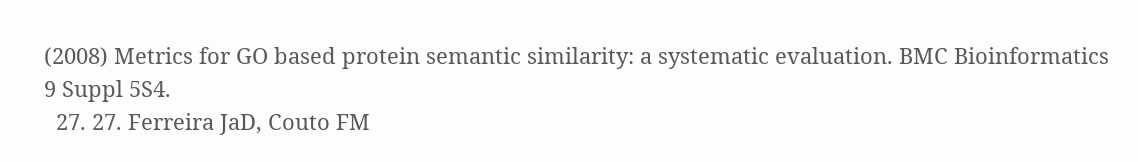(2008) Metrics for GO based protein semantic similarity: a systematic evaluation. BMC Bioinformatics 9 Suppl 5S4.
  27. 27. Ferreira JaD, Couto FM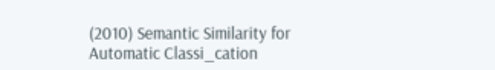(2010) Semantic Similarity for Automatic Classi_cation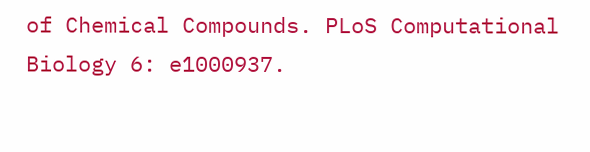of Chemical Compounds. PLoS Computational Biology 6: e1000937.